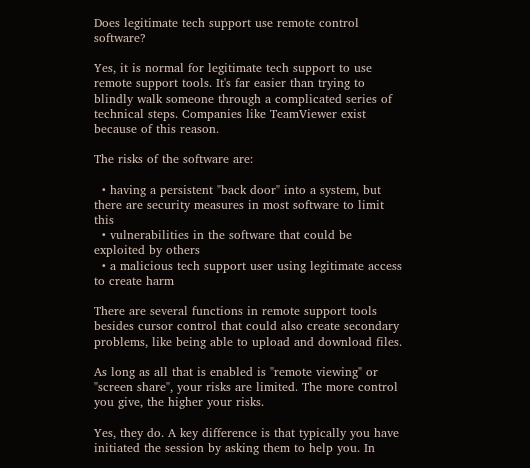Does legitimate tech support use remote control software?

Yes, it is normal for legitimate tech support to use remote support tools. It's far easier than trying to blindly walk someone through a complicated series of technical steps. Companies like TeamViewer exist because of this reason.

The risks of the software are:

  • having a persistent "back door" into a system, but there are security measures in most software to limit this
  • vulnerabilities in the software that could be exploited by others
  • a malicious tech support user using legitimate access to create harm

There are several functions in remote support tools besides cursor control that could also create secondary problems, like being able to upload and download files.

As long as all that is enabled is "remote viewing" or "screen share", your risks are limited. The more control you give, the higher your risks.

Yes, they do. A key difference is that typically you have initiated the session by asking them to help you. In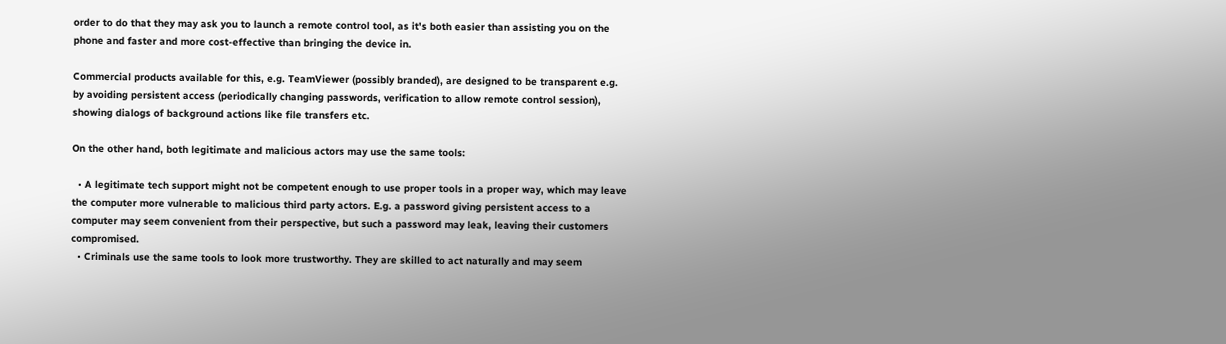order to do that they may ask you to launch a remote control tool, as it's both easier than assisting you on the phone and faster and more cost-effective than bringing the device in.

Commercial products available for this, e.g. TeamViewer (possibly branded), are designed to be transparent e.g. by avoiding persistent access (periodically changing passwords, verification to allow remote control session), showing dialogs of background actions like file transfers etc.

On the other hand, both legitimate and malicious actors may use the same tools:

  • A legitimate tech support might not be competent enough to use proper tools in a proper way, which may leave the computer more vulnerable to malicious third party actors. E.g. a password giving persistent access to a computer may seem convenient from their perspective, but such a password may leak, leaving their customers compromised.
  • Criminals use the same tools to look more trustworthy. They are skilled to act naturally and may seem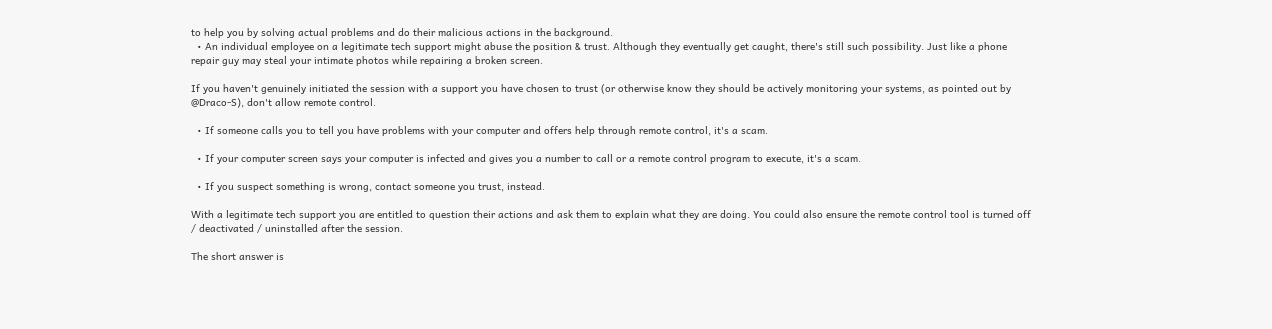to help you by solving actual problems and do their malicious actions in the background.
  • An individual employee on a legitimate tech support might abuse the position & trust. Although they eventually get caught, there's still such possibility. Just like a phone repair guy may steal your intimate photos while repairing a broken screen.

If you haven't genuinely initiated the session with a support you have chosen to trust (or otherwise know they should be actively monitoring your systems, as pointed out by @Draco-S), don't allow remote control.

  • If someone calls you to tell you have problems with your computer and offers help through remote control, it's a scam.

  • If your computer screen says your computer is infected and gives you a number to call or a remote control program to execute, it's a scam.

  • If you suspect something is wrong, contact someone you trust, instead.

With a legitimate tech support you are entitled to question their actions and ask them to explain what they are doing. You could also ensure the remote control tool is turned off / deactivated / uninstalled after the session.

The short answer is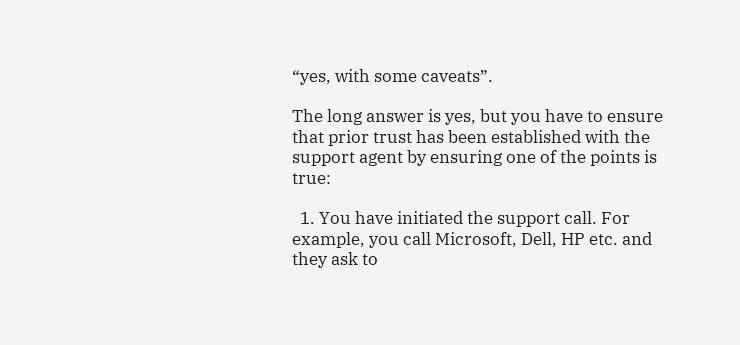“yes, with some caveats”.

The long answer is yes, but you have to ensure that prior trust has been established with the support agent by ensuring one of the points is true:

  1. You have initiated the support call. For example, you call Microsoft, Dell, HP etc. and they ask to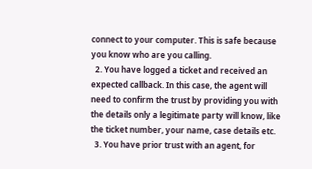connect to your computer. This is safe because you know who are you calling.
  2. You have logged a ticket and received an expected callback. In this case, the agent will need to confirm the trust by providing you with the details only a legitimate party will know, like the ticket number, your name, case details etc.
  3. You have prior trust with an agent, for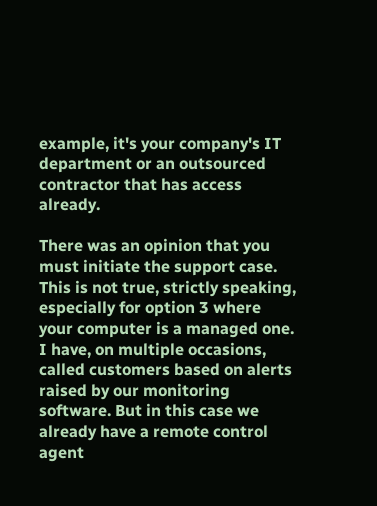example, it's your company's IT department or an outsourced contractor that has access already.

There was an opinion that you must initiate the support case. This is not true, strictly speaking, especially for option 3 where your computer is a managed one. I have, on multiple occasions, called customers based on alerts raised by our monitoring software. But in this case we already have a remote control agent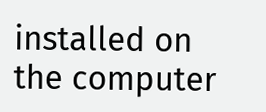installed on the computer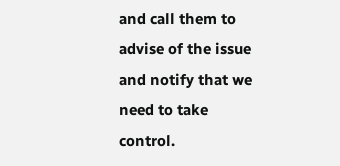and call them to advise of the issue and notify that we need to take control.